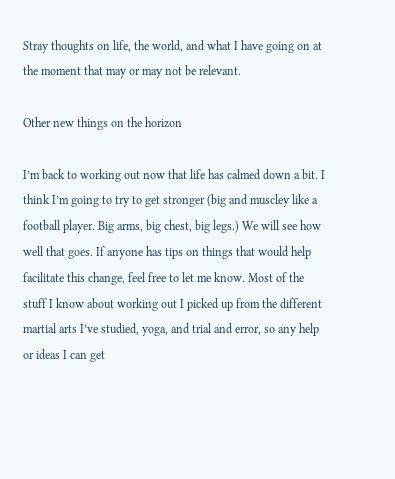Stray thoughts on life, the world, and what I have going on at the moment that may or may not be relevant.

Other new things on the horizon

I’m back to working out now that life has calmed down a bit. I think I’m going to try to get stronger (big and muscley like a football player. Big arms, big chest, big legs.) We will see how well that goes. If anyone has tips on things that would help facilitate this change, feel free to let me know. Most of the stuff I know about working out I picked up from the different martial arts I’ve studied, yoga, and trial and error, so any help or ideas I can get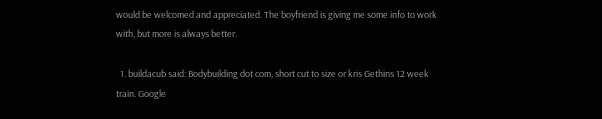would be welcomed and appreciated. The boyfriend is giving me some info to work with, but more is always better.

  1. buildacub said: Bodybuilding dot com, short cut to size or kris Gethins 12 week train. Google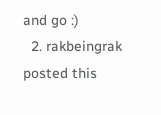and go :)
  2. rakbeingrak posted this